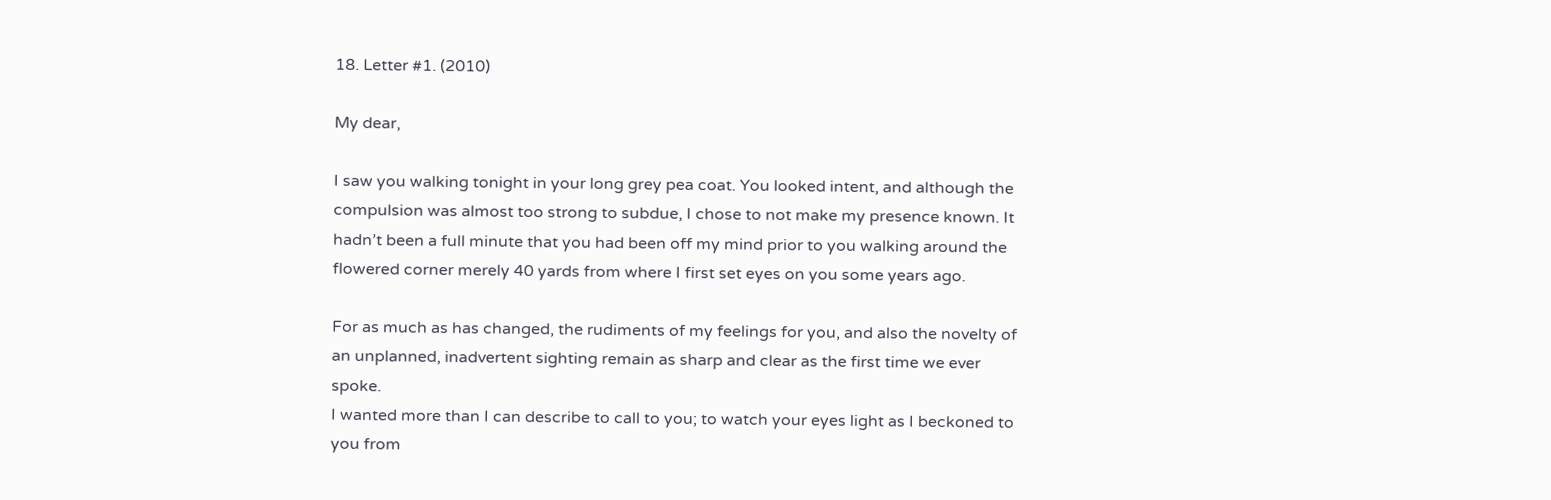18. Letter #1. (2010)

My dear,

I saw you walking tonight in your long grey pea coat. You looked intent, and although the compulsion was almost too strong to subdue, I chose to not make my presence known. It hadn’t been a full minute that you had been off my mind prior to you walking around the flowered corner merely 40 yards from where I first set eyes on you some years ago.

For as much as has changed, the rudiments of my feelings for you, and also the novelty of an unplanned, inadvertent sighting remain as sharp and clear as the first time we ever spoke.
I wanted more than I can describe to call to you; to watch your eyes light as I beckoned to you from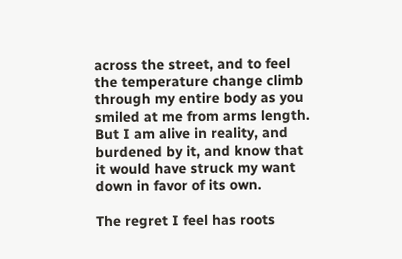across the street, and to feel the temperature change climb through my entire body as you smiled at me from arms length. But I am alive in reality, and burdened by it, and know that it would have struck my want down in favor of its own.

The regret I feel has roots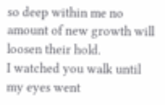so deep within me no amount of new growth will loosen their hold.
I watched you walk until my eyes went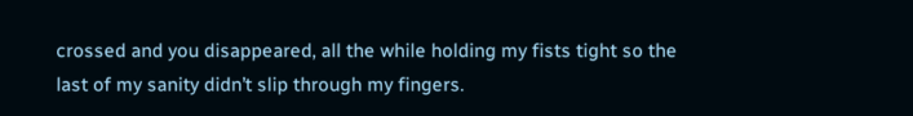crossed and you disappeared, all the while holding my fists tight so the last of my sanity didn’t slip through my fingers.